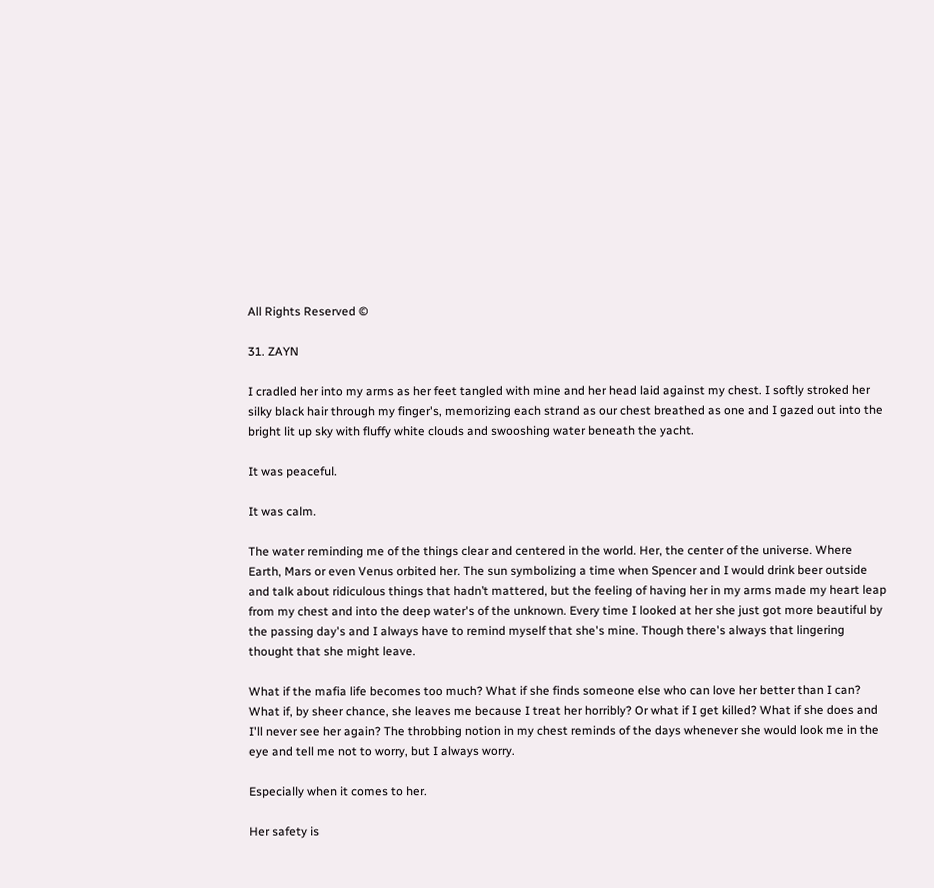All Rights Reserved ©

31. ZAYN

I cradled her into my arms as her feet tangled with mine and her head laid against my chest. I softly stroked her silky black hair through my finger's, memorizing each strand as our chest breathed as one and I gazed out into the bright lit up sky with fluffy white clouds and swooshing water beneath the yacht.

It was peaceful.

It was calm.

The water reminding me of the things clear and centered in the world. Her, the center of the universe. Where Earth, Mars or even Venus orbited her. The sun symbolizing a time when Spencer and I would drink beer outside and talk about ridiculous things that hadn’t mattered, but the feeling of having her in my arms made my heart leap from my chest and into the deep water's of the unknown. Every time I looked at her she just got more beautiful by the passing day's and I always have to remind myself that she's mine. Though there's always that lingering thought that she might leave.

What if the mafia life becomes too much? What if she finds someone else who can love her better than I can? What if, by sheer chance, she leaves me because I treat her horribly? Or what if I get killed? What if she does and I'll never see her again? The throbbing notion in my chest reminds of the days whenever she would look me in the eye and tell me not to worry, but I always worry.

Especially when it comes to her.

Her safety is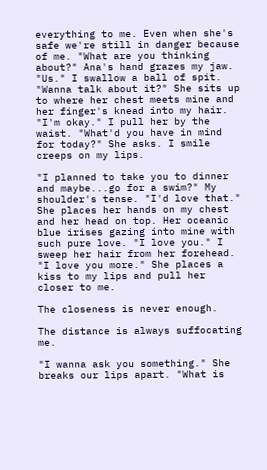everything to me. Even when she's safe we're still in danger because of me. "What are you thinking about?" Ana's hand grazes my jaw. "Us." I swallow a ball of spit. "Wanna talk about it?" She sits up to where her chest meets mine and her finger's knead into my hair. "I'm okay." I pull her by the waist. "What'd you have in mind for today?" She asks. I smile creeps on my lips.

"I planned to take you to dinner and maybe...go for a swim?" My shoulder's tense. "I'd love that." She places her hands on my chest and her head on top. Her oceanic blue irises gazing into mine with such pure love. "I love you." I sweep her hair from her forehead. "I love you more." She places a kiss to my lips and pull her closer to me.

The closeness is never enough.

The distance is always suffocating me.

"I wanna ask you something." She breaks our lips apart. "What is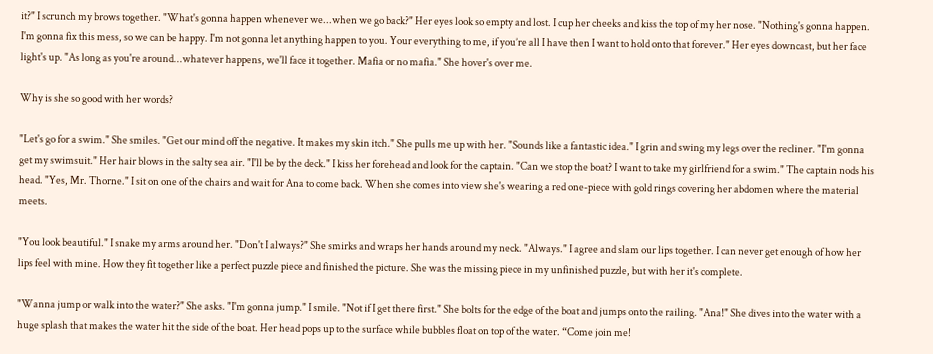it?" I scrunch my brows together. "What's gonna happen whenever we...when we go back?" Her eyes look so empty and lost. I cup her cheeks and kiss the top of my her nose. "Nothing's gonna happen. I'm gonna fix this mess, so we can be happy. I'm not gonna let anything happen to you. Your everything to me, if you’re all I have then I want to hold onto that forever." Her eyes downcast, but her face light's up. "As long as you're around...whatever happens, we'll face it together. Mafia or no mafia." She hover's over me.

Why is she so good with her words?

"Let's go for a swim." She smiles. "Get our mind off the negative. It makes my skin itch." She pulls me up with her. "Sounds like a fantastic idea." I grin and swing my legs over the recliner. "I'm gonna get my swimsuit." Her hair blows in the salty sea air. "I'll be by the deck." I kiss her forehead and look for the captain. "Can we stop the boat? I want to take my girlfriend for a swim." The captain nods his head. "Yes, Mr. Thorne." I sit on one of the chairs and wait for Ana to come back. When she comes into view she's wearing a red one-piece with gold rings covering her abdomen where the material meets.

"You look beautiful." I snake my arms around her. "Don't I always?" She smirks and wraps her hands around my neck. "Always." I agree and slam our lips together. I can never get enough of how her lips feel with mine. How they fit together like a perfect puzzle piece and finished the picture. She was the missing piece in my unfinished puzzle, but with her it's complete.

"Wanna jump or walk into the water?" She asks. "I'm gonna jump." I smile. "Not if I get there first." She bolts for the edge of the boat and jumps onto the railing. "Ana!" She dives into the water with a huge splash that makes the water hit the side of the boat. Her head pops up to the surface while bubbles float on top of the water. “Come join me!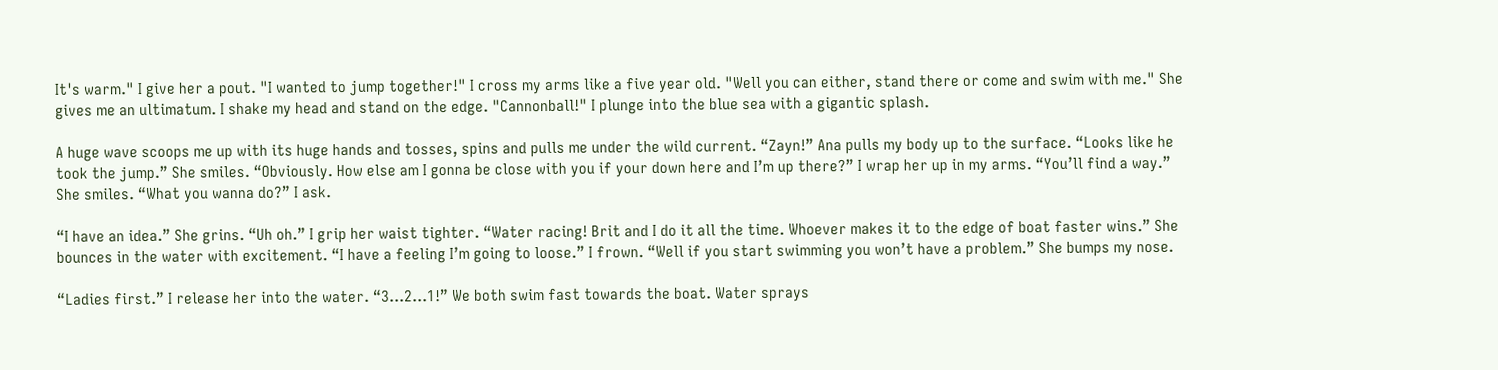It's warm." I give her a pout. "I wanted to jump together!" I cross my arms like a five year old. "Well you can either, stand there or come and swim with me." She gives me an ultimatum. I shake my head and stand on the edge. "Cannonball!" I plunge into the blue sea with a gigantic splash.

A huge wave scoops me up with its huge hands and tosses, spins and pulls me under the wild current. “Zayn!” Ana pulls my body up to the surface. “Looks like he took the jump.” She smiles. “Obviously. How else am I gonna be close with you if your down here and I’m up there?” I wrap her up in my arms. “You’ll find a way.” She smiles. “What you wanna do?” I ask.

“I have an idea.” She grins. “Uh oh.” I grip her waist tighter. “Water racing! Brit and I do it all the time. Whoever makes it to the edge of boat faster wins.” She bounces in the water with excitement. “I have a feeling I’m going to loose.” I frown. “Well if you start swimming you won’t have a problem.” She bumps my nose.

“Ladies first.” I release her into the water. “3...2...1!” We both swim fast towards the boat. Water sprays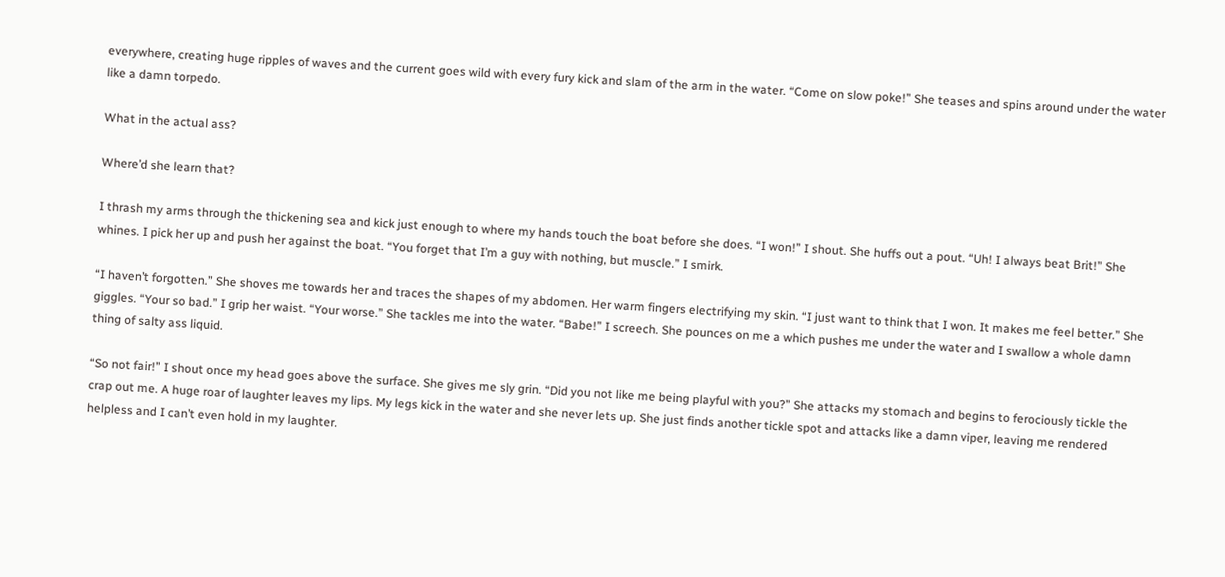everywhere, creating huge ripples of waves and the current goes wild with every fury kick and slam of the arm in the water. “Come on slow poke!” She teases and spins around under the water like a damn torpedo.

What in the actual ass?

Where’d she learn that?

I thrash my arms through the thickening sea and kick just enough to where my hands touch the boat before she does. “I won!” I shout. She huffs out a pout. “Uh! I always beat Brit!” She whines. I pick her up and push her against the boat. “You forget that I’m a guy with nothing, but muscle.” I smirk.

“I haven’t forgotten.” She shoves me towards her and traces the shapes of my abdomen. Her warm fingers electrifying my skin. “I just want to think that I won. It makes me feel better.” She giggles. “Your so bad.” I grip her waist. “Your worse.” She tackles me into the water. “Babe!” I screech. She pounces on me a which pushes me under the water and I swallow a whole damn thing of salty ass liquid.

“So not fair!” I shout once my head goes above the surface. She gives me sly grin. “Did you not like me being playful with you?” She attacks my stomach and begins to ferociously tickle the crap out me. A huge roar of laughter leaves my lips. My legs kick in the water and she never lets up. She just finds another tickle spot and attacks like a damn viper, leaving me rendered helpless and I can’t even hold in my laughter.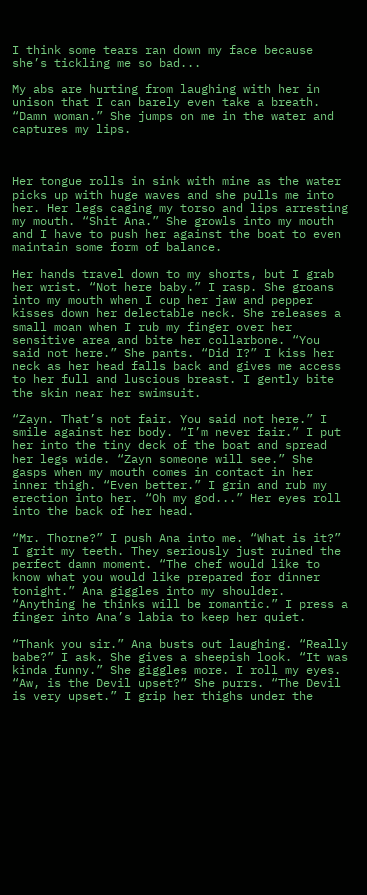I think some tears ran down my face because she’s tickling me so bad...

My abs are hurting from laughing with her in unison that I can barely even take a breath. “Damn woman.” She jumps on me in the water and captures my lips.



Her tongue rolls in sink with mine as the water picks up with huge waves and she pulls me into her. Her legs caging my torso and lips arresting my mouth. “Shit Ana.” She growls into my mouth and I have to push her against the boat to even maintain some form of balance.

Her hands travel down to my shorts, but I grab her wrist. “Not here baby.” I rasp. She groans into my mouth when I cup her jaw and pepper kisses down her delectable neck. She releases a small moan when I rub my finger over her sensitive area and bite her collarbone. “You said not here.” She pants. “Did I?” I kiss her neck as her head falls back and gives me access to her full and luscious breast. I gently bite the skin near her swimsuit.

“Zayn. That’s not fair. You said not here.” I smile against her body. “I’m never fair.” I put her into the tiny deck of the boat and spread her legs wide. “Zayn someone will see.” She gasps when my mouth comes in contact in her inner thigh. “Even better.” I grin and rub my erection into her. “Oh my god...” Her eyes roll into the back of her head.

“Mr. Thorne?” I push Ana into me. “What is it?” I grit my teeth. They seriously just ruined the perfect damn moment. “The chef would like to know what you would like prepared for dinner tonight.” Ana giggles into my shoulder. “Anything he thinks will be romantic.” I press a finger into Ana’s labia to keep her quiet.

“Thank you sir.” Ana busts out laughing. “Really babe?” I ask. She gives a sheepish look. “It was kinda funny.” She giggles more. I roll my eyes. “Aw, is the Devil upset?” She purrs. “The Devil is very upset.” I grip her thighs under the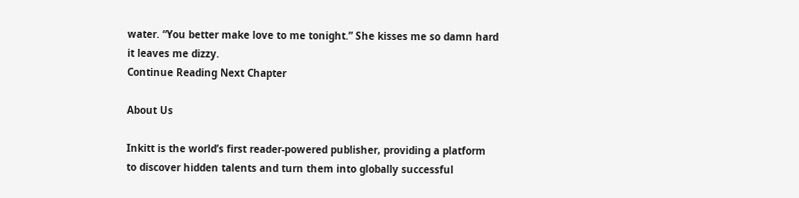water. “You better make love to me tonight.” She kisses me so damn hard it leaves me dizzy.
Continue Reading Next Chapter

About Us

Inkitt is the world’s first reader-powered publisher, providing a platform to discover hidden talents and turn them into globally successful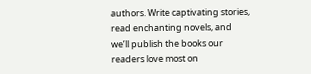authors. Write captivating stories, read enchanting novels, and we’ll publish the books our readers love most on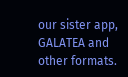our sister app, GALATEA and other formats.